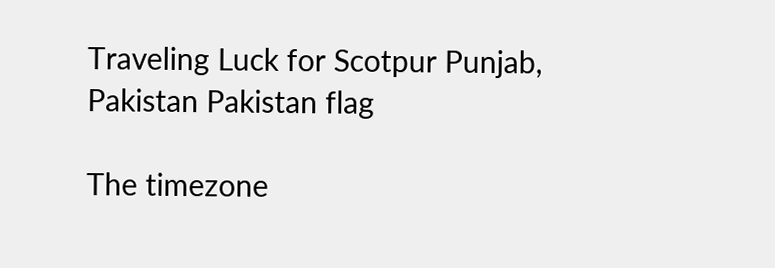Traveling Luck for Scotpur Punjab, Pakistan Pakistan flag

The timezone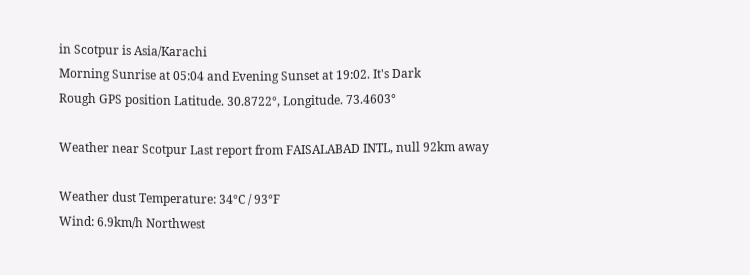in Scotpur is Asia/Karachi
Morning Sunrise at 05:04 and Evening Sunset at 19:02. It's Dark
Rough GPS position Latitude. 30.8722°, Longitude. 73.4603°

Weather near Scotpur Last report from FAISALABAD INTL, null 92km away

Weather dust Temperature: 34°C / 93°F
Wind: 6.9km/h Northwest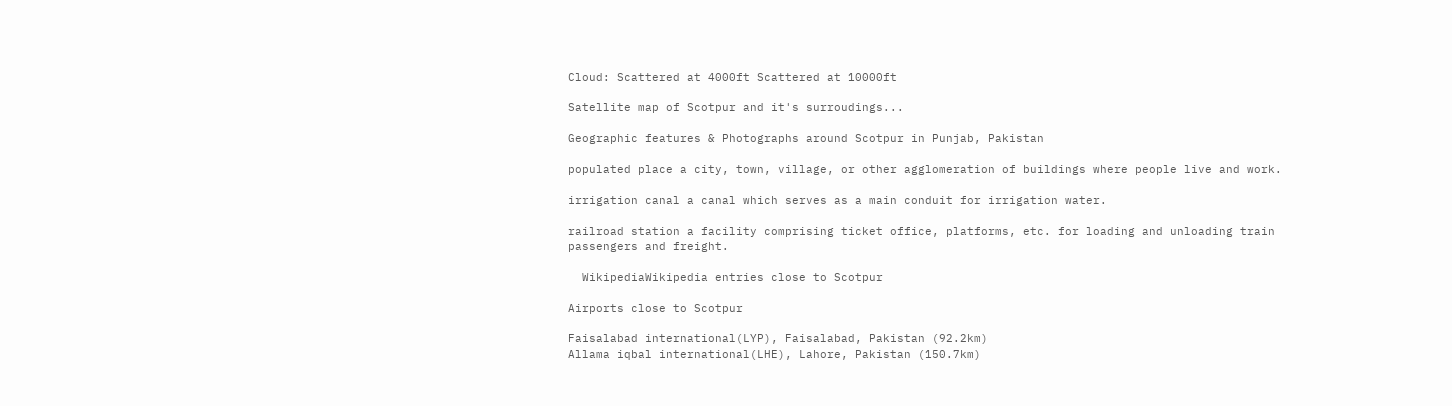Cloud: Scattered at 4000ft Scattered at 10000ft

Satellite map of Scotpur and it's surroudings...

Geographic features & Photographs around Scotpur in Punjab, Pakistan

populated place a city, town, village, or other agglomeration of buildings where people live and work.

irrigation canal a canal which serves as a main conduit for irrigation water.

railroad station a facility comprising ticket office, platforms, etc. for loading and unloading train passengers and freight.

  WikipediaWikipedia entries close to Scotpur

Airports close to Scotpur

Faisalabad international(LYP), Faisalabad, Pakistan (92.2km)
Allama iqbal international(LHE), Lahore, Pakistan (150.7km)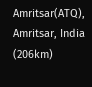Amritsar(ATQ), Amritsar, India (206km)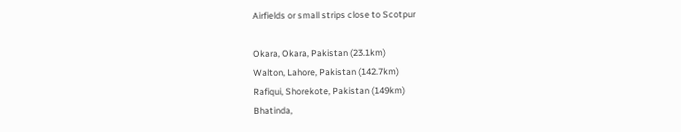Airfields or small strips close to Scotpur

Okara, Okara, Pakistan (23.1km)
Walton, Lahore, Pakistan (142.7km)
Rafiqui, Shorekote, Pakistan (149km)
Bhatinda,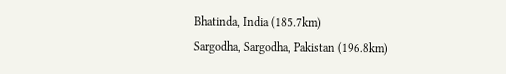Bhatinda, India (185.7km)
Sargodha, Sargodha, Pakistan (196.8km)